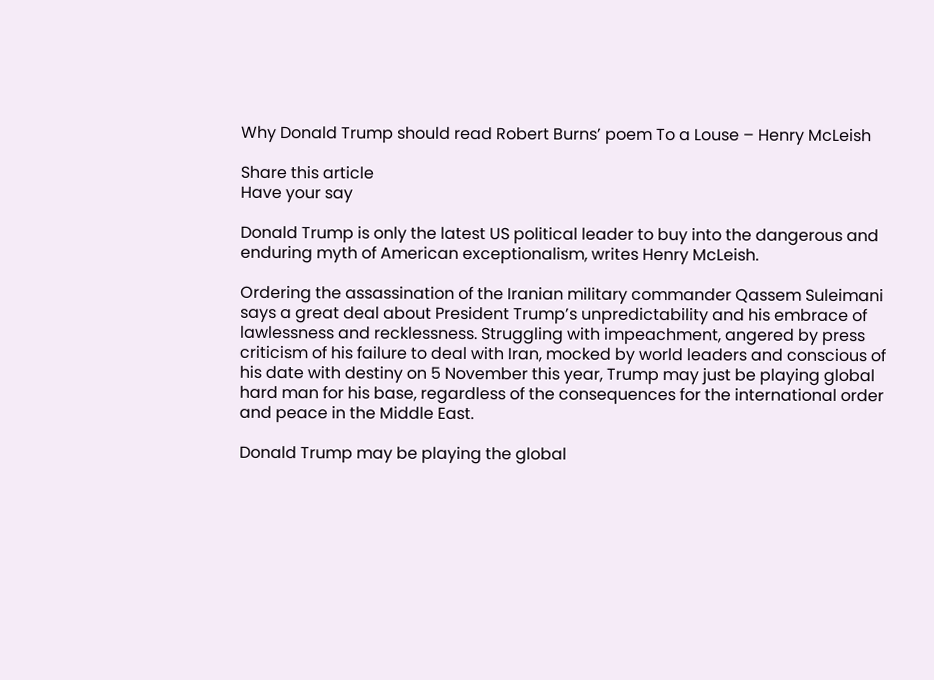Why Donald Trump should read Robert Burns’ poem To a Louse – Henry McLeish

Share this article
Have your say

Donald Trump is only the latest US political leader to buy into the dangerous and enduring myth of American exceptionalism, writes Henry McLeish.

Ordering the assassination of the Iranian military commander Qassem Suleimani says a great deal about President Trump’s unpredictability and his embrace of lawlessness and recklessness. Struggling with impeachment, angered by press criticism of his failure to deal with Iran, mocked by world leaders and conscious of his date with destiny on 5 November this year, Trump may just be playing global hard man for his base, regardless of the consequences for the international order and peace in the Middle East.

Donald Trump may be playing the global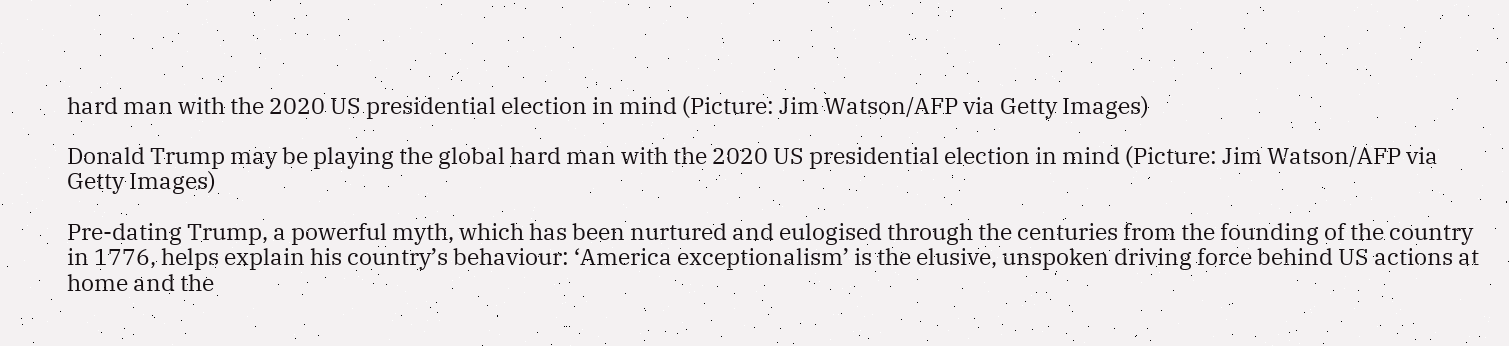hard man with the 2020 US presidential election in mind (Picture: Jim Watson/AFP via Getty Images)

Donald Trump may be playing the global hard man with the 2020 US presidential election in mind (Picture: Jim Watson/AFP via Getty Images)

Pre-dating Trump, a powerful myth, which has been nurtured and eulogised through the centuries from the founding of the country in 1776, helps explain his country’s behaviour: ‘America exceptionalism’ is the elusive, unspoken driving force behind US actions at home and the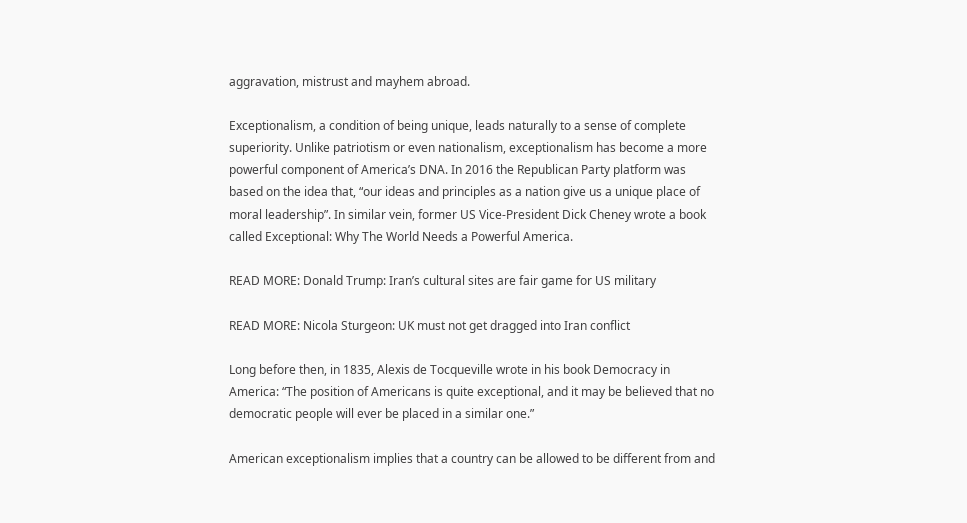aggravation, mistrust and mayhem abroad.

Exceptionalism, a condition of being unique, leads naturally to a sense of complete superiority. Unlike patriotism or even nationalism, exceptionalism has become a more powerful component of America’s DNA. In 2016 the Republican Party platform was based on the idea that, “our ideas and principles as a nation give us a unique place of moral leadership”. In similar vein, former US Vice-President Dick Cheney wrote a book called Exceptional: Why The World Needs a Powerful America.

READ MORE: Donald Trump: Iran’s cultural sites are fair game for US military

READ MORE: Nicola Sturgeon: UK must not get dragged into Iran conflict

Long before then, in 1835, Alexis de Tocqueville wrote in his book Democracy in America: “The position of Americans is quite exceptional, and it may be believed that no democratic people will ever be placed in a similar one.”

American exceptionalism implies that a country can be allowed to be different from and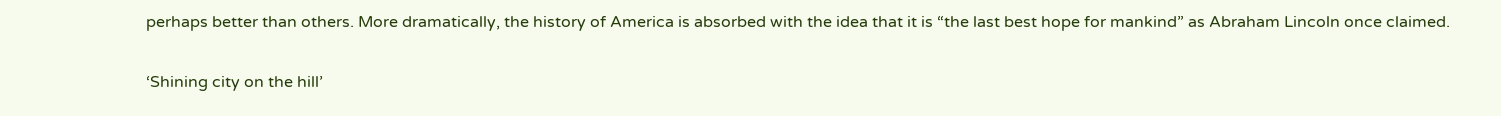perhaps better than others. More dramatically, the history of America is absorbed with the idea that it is “the last best hope for mankind” as Abraham Lincoln once claimed.

‘Shining city on the hill’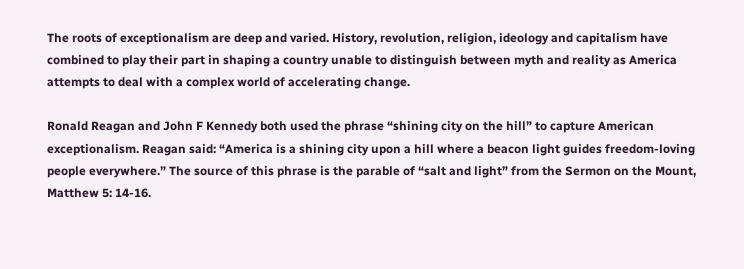The roots of exceptionalism are deep and varied. History, revolution, religion, ideology and capitalism have combined to play their part in shaping a country unable to distinguish between myth and reality as America attempts to deal with a complex world of accelerating change.

Ronald Reagan and John F Kennedy both used the phrase “shining city on the hill” to capture American exceptionalism. Reagan said: “America is a shining city upon a hill where a beacon light guides freedom-loving people everywhere.” The source of this phrase is the parable of “salt and light” from the Sermon on the Mount, Matthew 5: 14-16.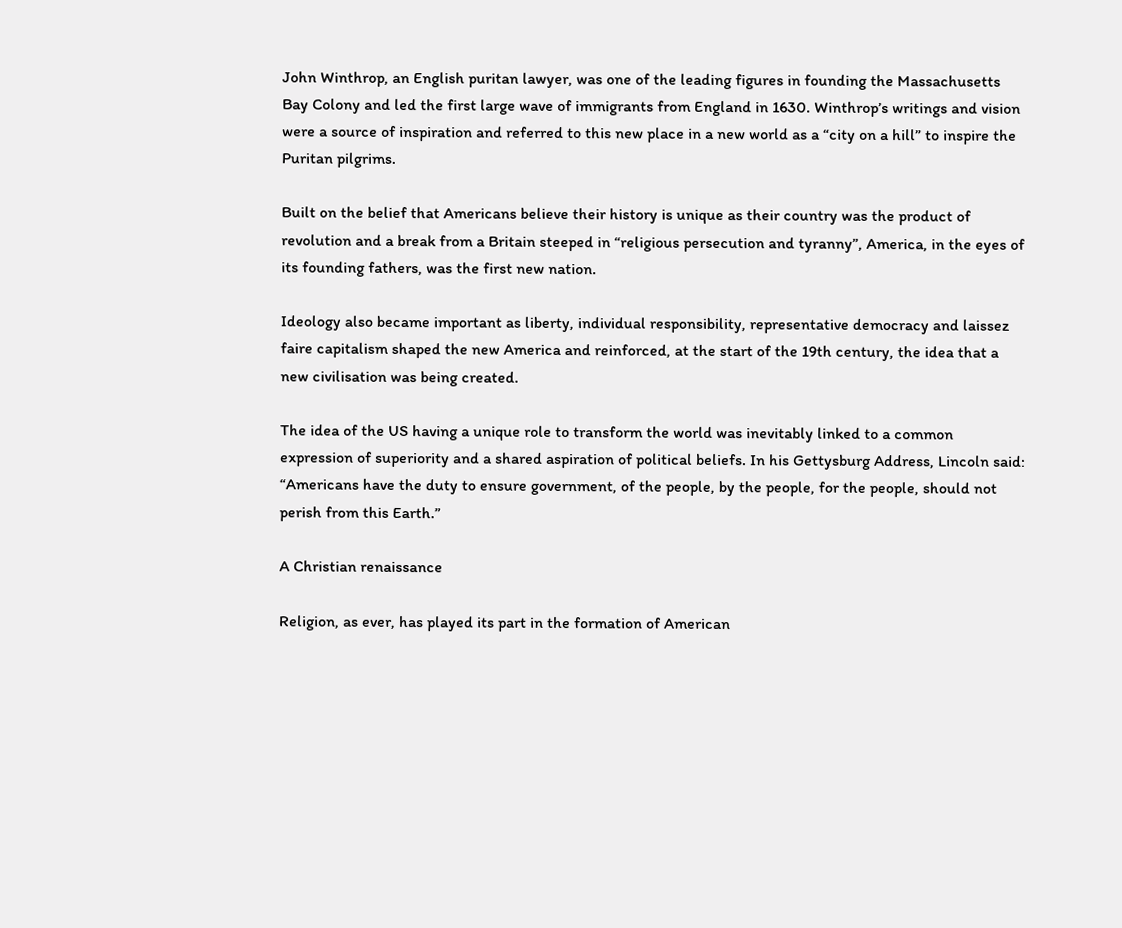John Winthrop, an English puritan lawyer, was one of the leading figures in founding the Massachusetts Bay Colony and led the first large wave of immigrants from England in 1630. Winthrop’s writings and vision were a source of inspiration and referred to this new place in a new world as a “city on a hill” to inspire the Puritan pilgrims.

Built on the belief that Americans believe their history is unique as their country was the product of revolution and a break from a Britain steeped in “religious persecution and tyranny”, America, in the eyes of its founding fathers, was the first new nation.

Ideology also became important as liberty, individual responsibility, representative democracy and laissez faire capitalism shaped the new America and reinforced, at the start of the 19th century, the idea that a new civilisation was being created.

The idea of the US having a unique role to transform the world was inevitably linked to a common expression of superiority and a shared aspiration of political beliefs. In his Gettysburg Address, Lincoln said: “Americans have the duty to ensure government, of the people, by the people, for the people, should not perish from this Earth.”

A Christian renaissance

Religion, as ever, has played its part in the formation of American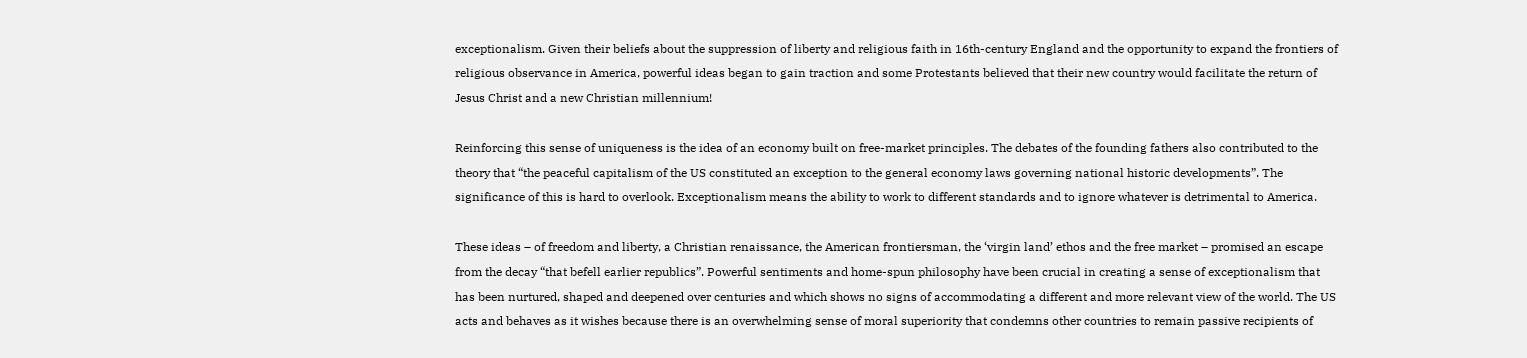exceptionalism. Given their beliefs about the suppression of liberty and religious faith in 16th-century England and the opportunity to expand the frontiers of religious observance in America, powerful ideas began to gain traction and some Protestants believed that their new country would facilitate the return of Jesus Christ and a new Christian millennium!

Reinforcing this sense of uniqueness is the idea of an economy built on free-market principles. The debates of the founding fathers also contributed to the theory that “the peaceful capitalism of the US constituted an exception to the general economy laws governing national historic developments”. The significance of this is hard to overlook. Exceptionalism means the ability to work to different standards and to ignore whatever is detrimental to America.

These ideas – of freedom and liberty, a Christian renaissance, the American frontiersman, the ‘virgin land’ ethos and the free market – promised an escape from the decay “that befell earlier republics”. Powerful sentiments and home-spun philosophy have been crucial in creating a sense of exceptionalism that has been nurtured, shaped and deepened over centuries and which shows no signs of accommodating a different and more relevant view of the world. The US acts and behaves as it wishes because there is an overwhelming sense of moral superiority that condemns other countries to remain passive recipients of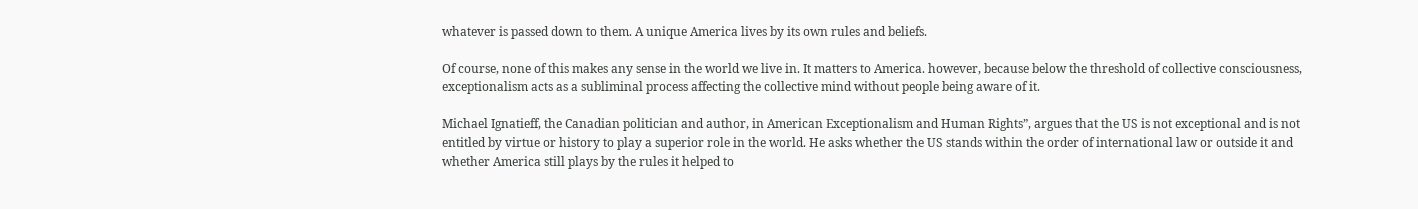whatever is passed down to them. A unique America lives by its own rules and beliefs.

Of course, none of this makes any sense in the world we live in. It matters to America. however, because below the threshold of collective consciousness, exceptionalism acts as a subliminal process affecting the collective mind without people being aware of it.

Michael Ignatieff, the Canadian politician and author, in American Exceptionalism and Human Rights”, argues that the US is not exceptional and is not entitled by virtue or history to play a superior role in the world. He asks whether the US stands within the order of international law or outside it and whether America still plays by the rules it helped to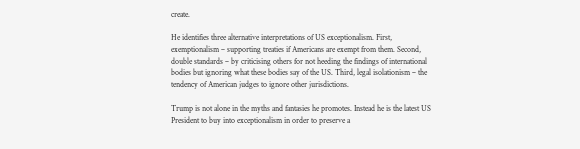create.

He identifies three alternative interpretations of US exceptionalism. First, exemptionalism – supporting treaties if Americans are exempt from them. Second, double standards – by criticising others for not heeding the findings of international bodies but ignoring what these bodies say of the US. Third, legal isolationism – the tendency of American judges to ignore other jurisdictions.

Trump is not alone in the myths and fantasies he promotes. Instead he is the latest US President to buy into exceptionalism in order to preserve a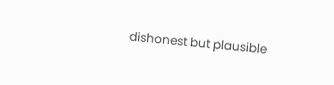dishonest but plausible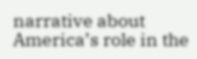narrative about America’s role in the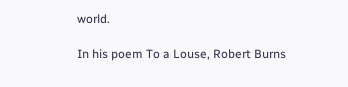world.

In his poem To a Louse, Robert Burns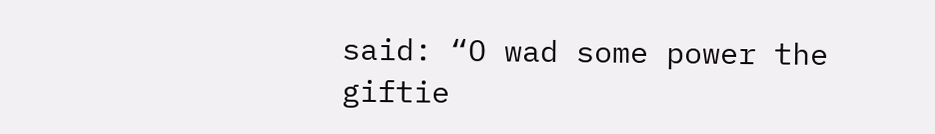said: “O wad some power the giftie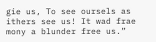gie us, To see oursels as ithers see us! It wad frae mony a blunder free us.”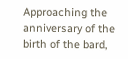Approaching the anniversary of the birth of the bard,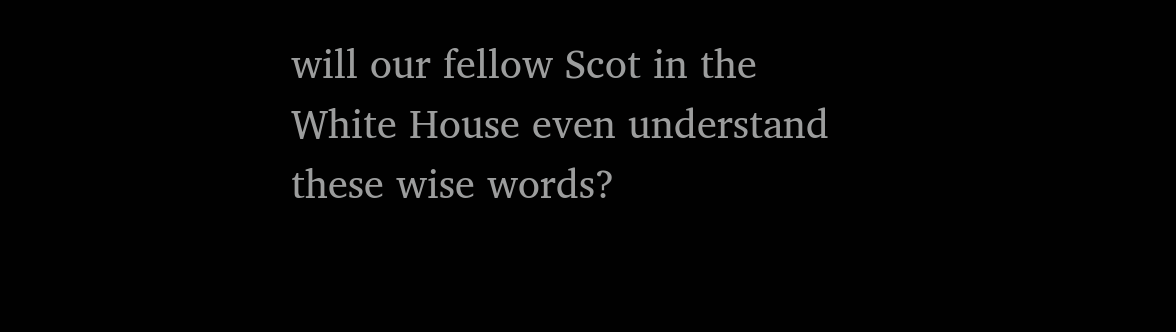will our fellow Scot in the White House even understand these wise words?